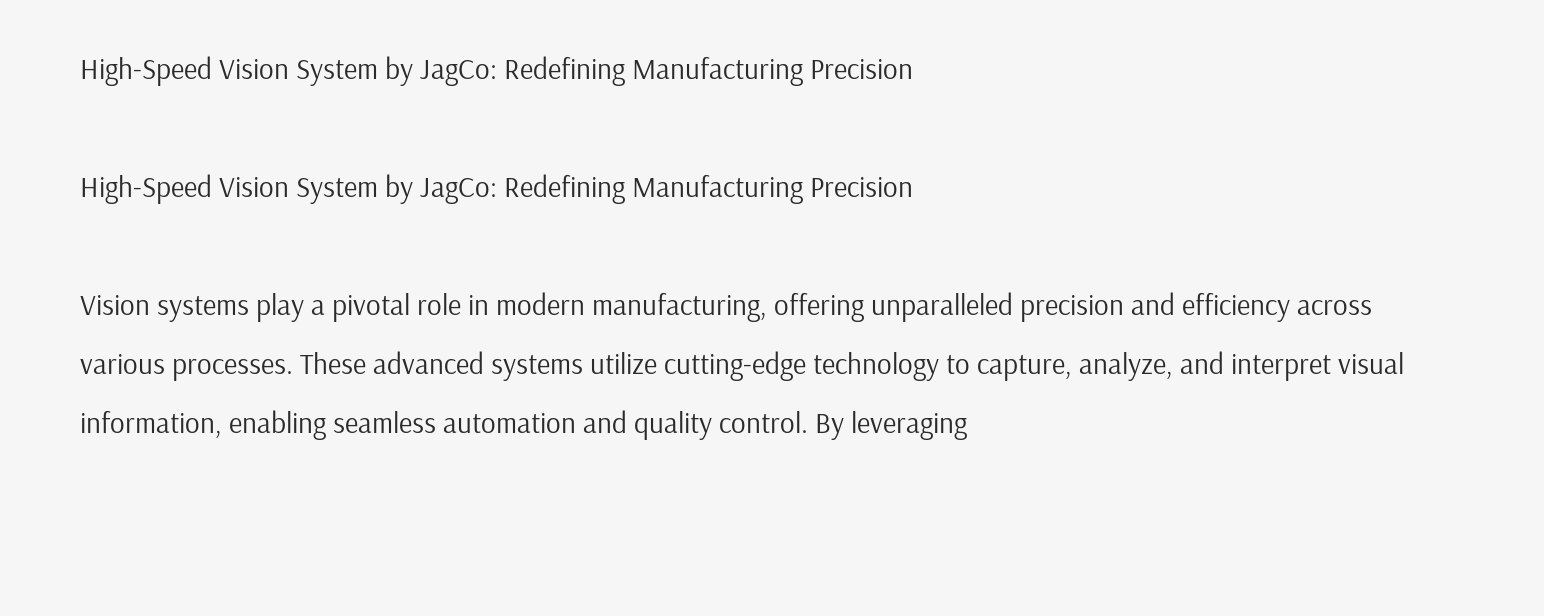High-Speed Vision System by JagCo: Redefining Manufacturing Precision

High-Speed Vision System by JagCo: Redefining Manufacturing Precision

Vision systems play a pivotal role in modern manufacturing, offering unparalleled precision and efficiency across various processes. These advanced systems utilize cutting-edge technology to capture, analyze, and interpret visual information, enabling seamless automation and quality control. By leveraging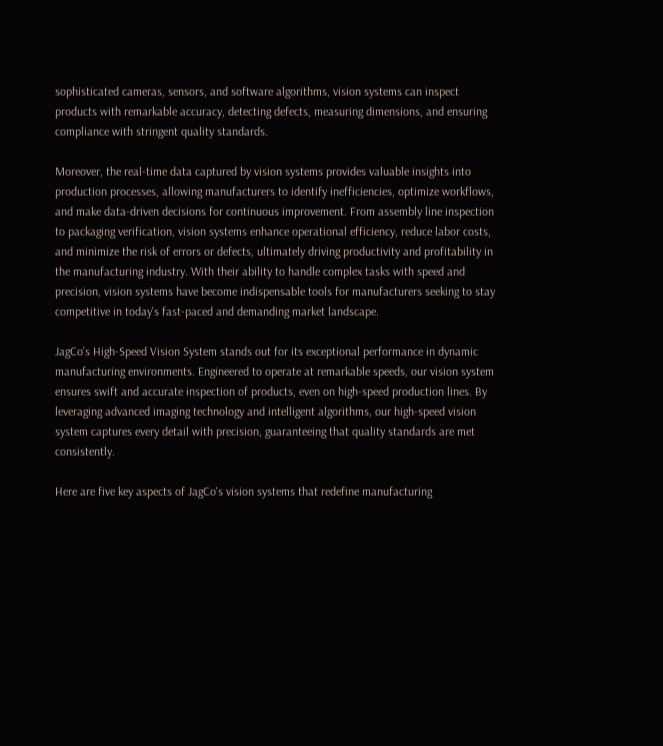sophisticated cameras, sensors, and software algorithms, vision systems can inspect products with remarkable accuracy, detecting defects, measuring dimensions, and ensuring compliance with stringent quality standards.

Moreover, the real-time data captured by vision systems provides valuable insights into production processes, allowing manufacturers to identify inefficiencies, optimize workflows, and make data-driven decisions for continuous improvement. From assembly line inspection to packaging verification, vision systems enhance operational efficiency, reduce labor costs, and minimize the risk of errors or defects, ultimately driving productivity and profitability in the manufacturing industry. With their ability to handle complex tasks with speed and precision, vision systems have become indispensable tools for manufacturers seeking to stay competitive in today's fast-paced and demanding market landscape.

JagCo's High-Speed Vision System stands out for its exceptional performance in dynamic manufacturing environments. Engineered to operate at remarkable speeds, our vision system ensures swift and accurate inspection of products, even on high-speed production lines. By leveraging advanced imaging technology and intelligent algorithms, our high-speed vision system captures every detail with precision, guaranteeing that quality standards are met consistently.

Here are five key aspects of JagCo's vision systems that redefine manufacturing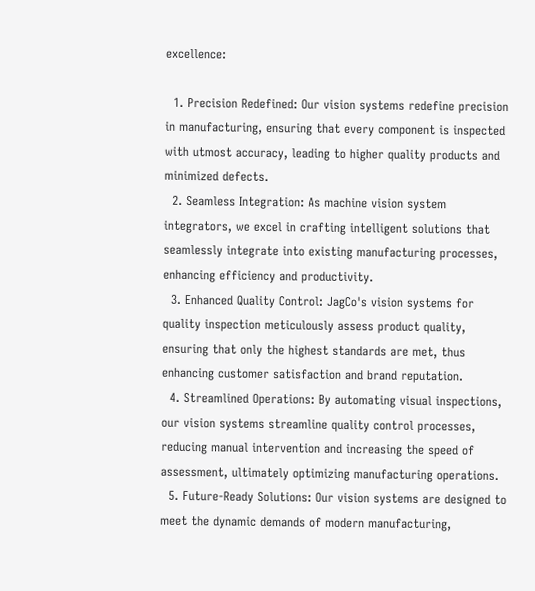excellence:

  1. Precision Redefined: Our vision systems redefine precision in manufacturing, ensuring that every component is inspected with utmost accuracy, leading to higher quality products and minimized defects.
  2. Seamless Integration: As machine vision system integrators, we excel in crafting intelligent solutions that seamlessly integrate into existing manufacturing processes, enhancing efficiency and productivity.
  3. Enhanced Quality Control: JagCo's vision systems for quality inspection meticulously assess product quality, ensuring that only the highest standards are met, thus enhancing customer satisfaction and brand reputation.
  4. Streamlined Operations: By automating visual inspections, our vision systems streamline quality control processes, reducing manual intervention and increasing the speed of assessment, ultimately optimizing manufacturing operations.
  5. Future-Ready Solutions: Our vision systems are designed to meet the dynamic demands of modern manufacturing,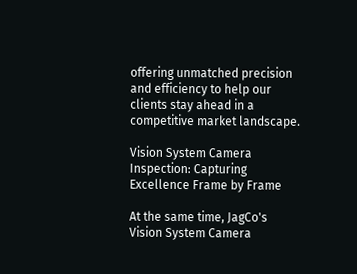offering unmatched precision and efficiency to help our clients stay ahead in a competitive market landscape.

Vision System Camera Inspection: Capturing Excellence Frame by Frame

At the same time, JagCo's Vision System Camera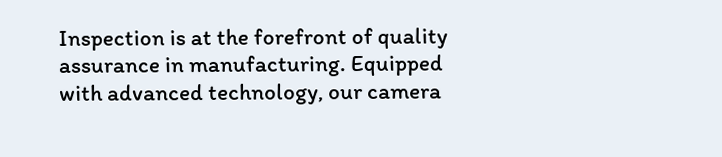Inspection is at the forefront of quality assurance in manufacturing. Equipped with advanced technology, our camera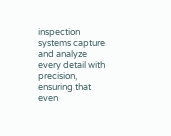inspection systems capture and analyze every detail with precision, ensuring that even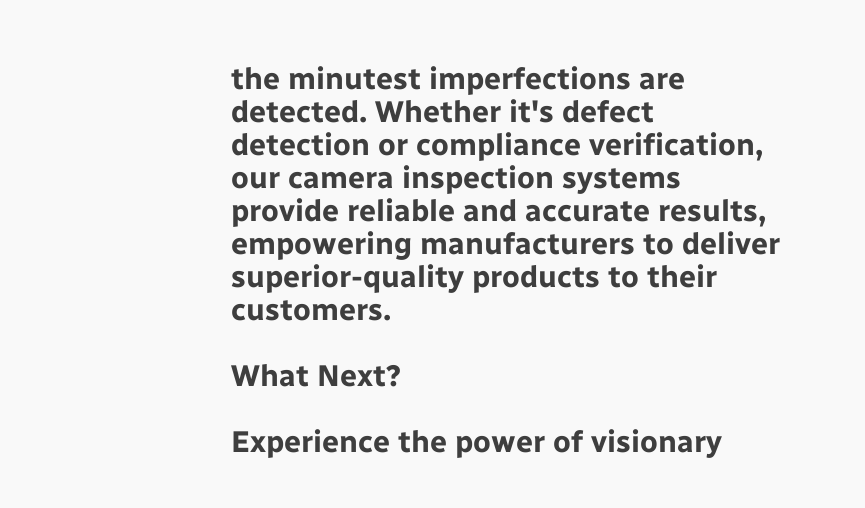the minutest imperfections are detected. Whether it's defect detection or compliance verification, our camera inspection systems provide reliable and accurate results, empowering manufacturers to deliver superior-quality products to their customers.

What Next?

Experience the power of visionary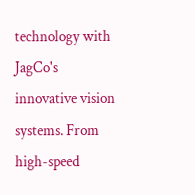technology with JagCo's innovative vision systems. From high-speed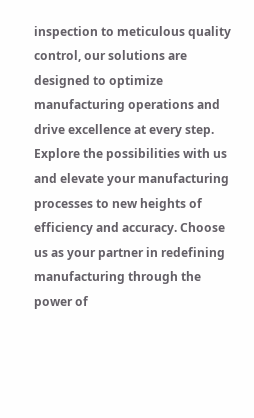inspection to meticulous quality control, our solutions are designed to optimize manufacturing operations and drive excellence at every step. Explore the possibilities with us and elevate your manufacturing processes to new heights of efficiency and accuracy. Choose us as your partner in redefining manufacturing through the power of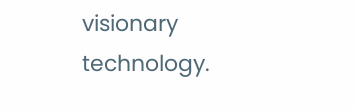visionary technology.